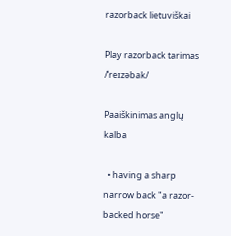razorback lietuviškai

Play razorback tarimas /ˈreɪzəbak/

Paaiškinimas anglų kalba

  • having a sharp narrow back "a razor-backed horse"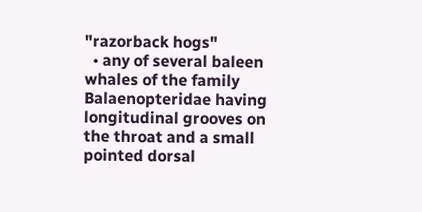"razorback hogs"
  • any of several baleen whales of the family Balaenopteridae having longitudinal grooves on the throat and a small pointed dorsal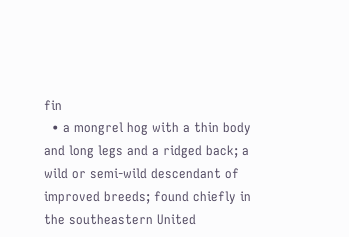fin
  • a mongrel hog with a thin body and long legs and a ridged back; a wild or semi-wild descendant of improved breeds; found chiefly in the southeastern United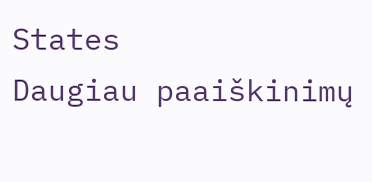States
Daugiau paaiškinimų